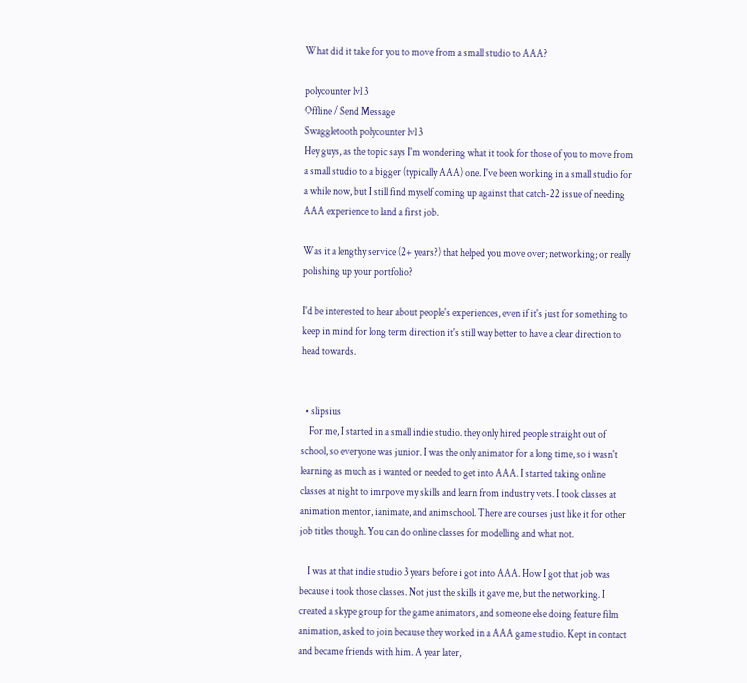What did it take for you to move from a small studio to AAA?

polycounter lvl 3
Offline / Send Message
Swaggletooth polycounter lvl 3
Hey guys, as the topic says I'm wondering what it took for those of you to move from a small studio to a bigger (typically AAA) one. I've been working in a small studio for a while now, but I still find myself coming up against that catch-22 issue of needing AAA experience to land a first job.

Was it a lengthy service (2+ years?) that helped you move over; networking; or really polishing up your portfolio?

I'd be interested to hear about people's experiences, even if it's just for something to keep in mind for long term direction it's still way better to have a clear direction to head towards.


  • slipsius
    For me, I started in a small indie studio. they only hired people straight out of school, so everyone was junior. I was the only animator for a long time, so i wasn't learning as much as i wanted or needed to get into AAA. I started taking online classes at night to imrpove my skills and learn from industry vets. I took classes at animation mentor, ianimate, and animschool. There are courses just like it for other job titles though. You can do online classes for modelling and what not.

    I was at that indie studio 3 years before i got into AAA. How I got that job was because i took those classes. Not just the skills it gave me, but the networking. I created a skype group for the game animators, and someone else doing feature film animation, asked to join because they worked in a AAA game studio. Kept in contact and became friends with him. A year later,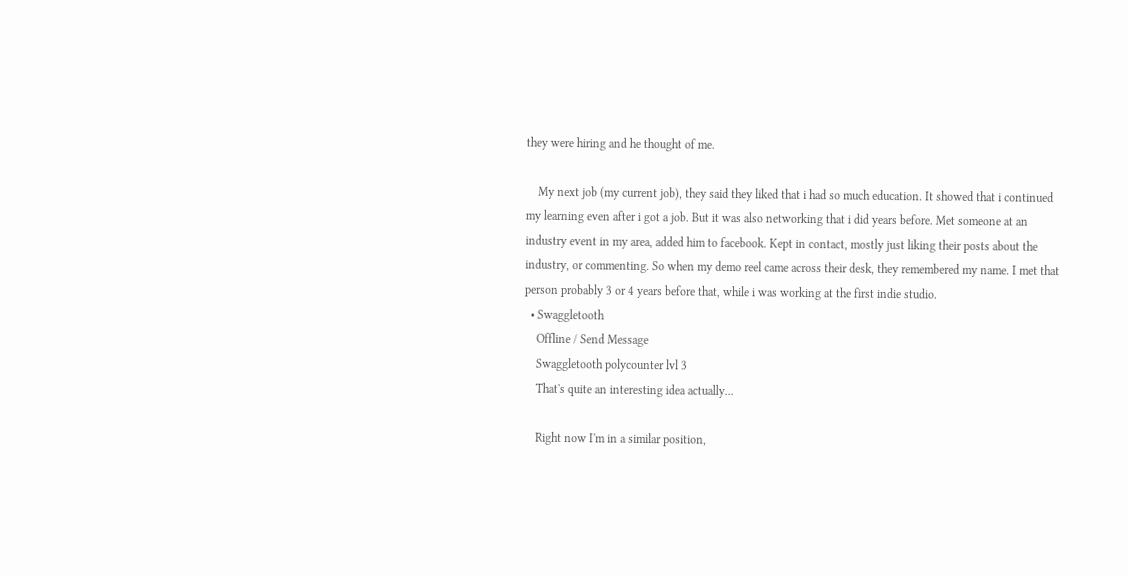they were hiring and he thought of me.

    My next job (my current job), they said they liked that i had so much education. It showed that i continued my learning even after i got a job. But it was also networking that i did years before. Met someone at an industry event in my area, added him to facebook. Kept in contact, mostly just liking their posts about the industry, or commenting. So when my demo reel came across their desk, they remembered my name. I met that person probably 3 or 4 years before that, while i was working at the first indie studio.
  • Swaggletooth
    Offline / Send Message
    Swaggletooth polycounter lvl 3
    That's quite an interesting idea actually...

    Right now I'm in a similar position,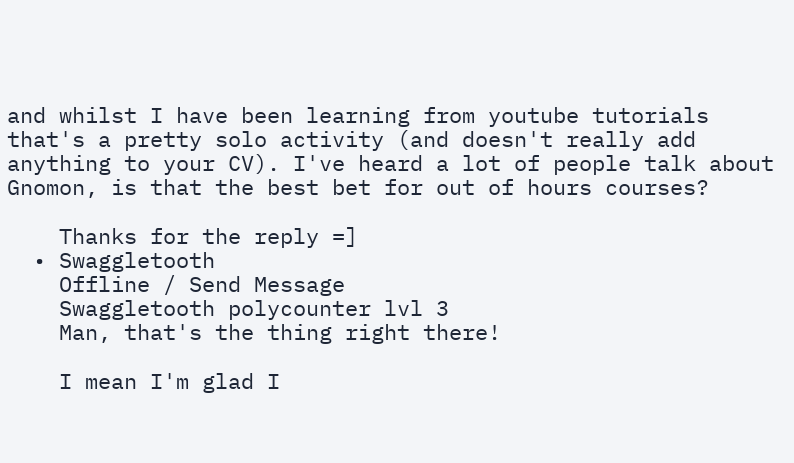and whilst I have been learning from youtube tutorials that's a pretty solo activity (and doesn't really add anything to your CV). I've heard a lot of people talk about Gnomon, is that the best bet for out of hours courses?

    Thanks for the reply =]
  • Swaggletooth
    Offline / Send Message
    Swaggletooth polycounter lvl 3
    Man, that's the thing right there!

    I mean I'm glad I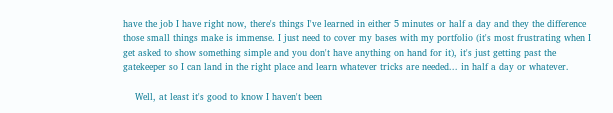have the job I have right now, there's things I've learned in either 5 minutes or half a day and they the difference those small things make is immense. I just need to cover my bases with my portfolio (it's most frustrating when I get asked to show something simple and you don't have anything on hand for it), it's just getting past the gatekeeper so I can land in the right place and learn whatever tricks are needed... in half a day or whatever.

    Well, at least it's good to know I haven't been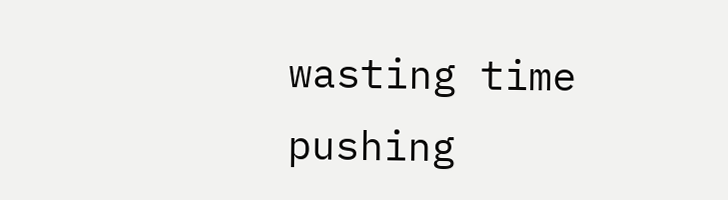wasting time pushing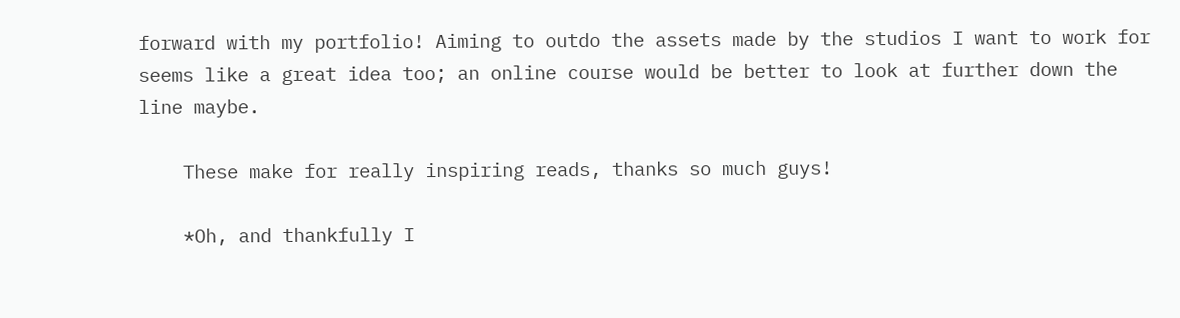forward with my portfolio! Aiming to outdo the assets made by the studios I want to work for seems like a great idea too; an online course would be better to look at further down the line maybe.

    These make for really inspiring reads, thanks so much guys!

    *Oh, and thankfully I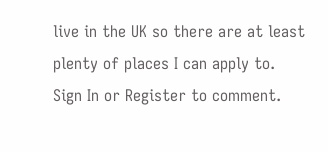live in the UK so there are at least plenty of places I can apply to.
Sign In or Register to comment.